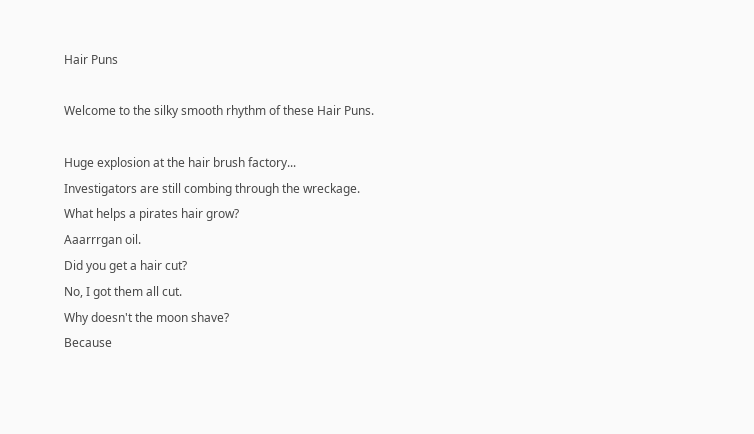Hair Puns

Welcome to the silky smooth rhythm of these Hair Puns.

Huge explosion at the hair brush factory...
Investigators are still combing through the wreckage.
What helps a pirates hair grow?
Aaarrrgan oil.
Did you get a hair cut?
No, I got them all cut.
Why doesn't the moon shave?
Because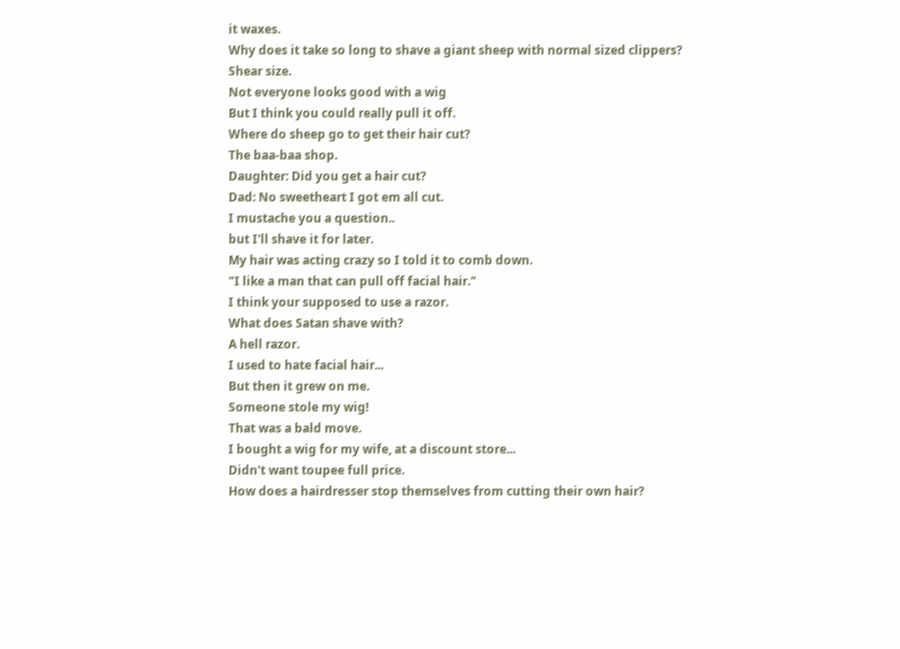it waxes.
Why does it take so long to shave a giant sheep with normal sized clippers?
Shear size.
Not everyone looks good with a wig
But I think you could really pull it off.
Where do sheep go to get their hair cut?
The baa-baa shop.
Daughter: Did you get a hair cut?
Dad: No sweetheart I got em all cut.
I mustache you a question..
but I'll shave it for later.
My hair was acting crazy so I told it to comb down.
"I like a man that can pull off facial hair."
I think your supposed to use a razor.
What does Satan shave with?
A hell razor.
I used to hate facial hair...
But then it grew on me.
Someone stole my wig!
That was a bald move.
I bought a wig for my wife, at a discount store...
Didn't want toupee full price.
How does a hairdresser stop themselves from cutting their own hair?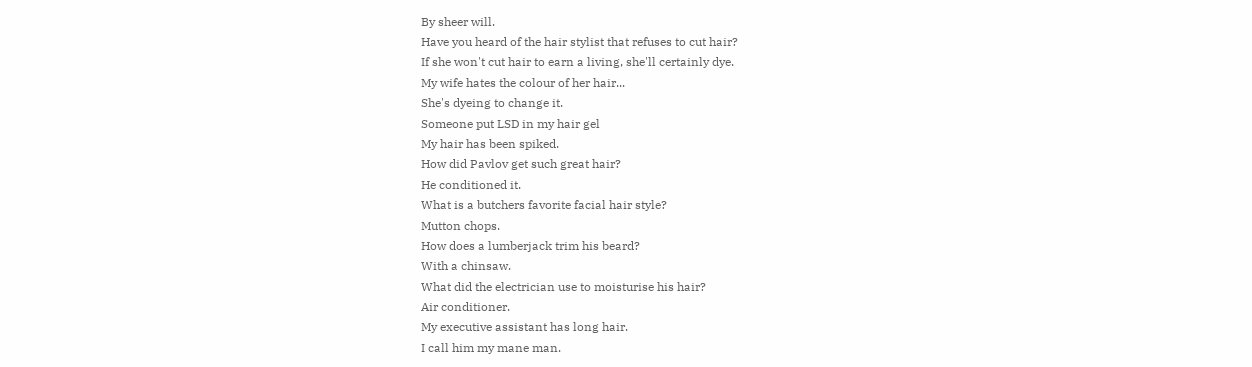By sheer will.
Have you heard of the hair stylist that refuses to cut hair?
If she won't cut hair to earn a living, she'll certainly dye.
My wife hates the colour of her hair...
She's dyeing to change it.
Someone put LSD in my hair gel
My hair has been spiked.
How did Pavlov get such great hair?
He conditioned it.
What is a butchers favorite facial hair style?
Mutton chops.
How does a lumberjack trim his beard?
With a chinsaw.
What did the electrician use to moisturise his hair?
Air conditioner.
My executive assistant has long hair.
I call him my mane man.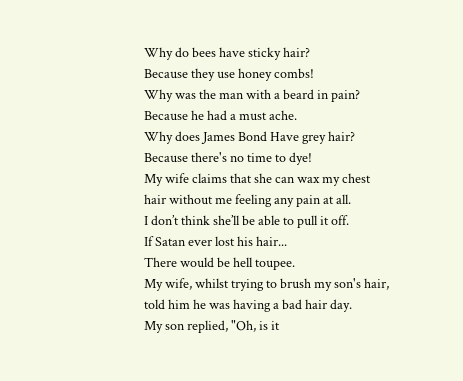Why do bees have sticky hair?
Because they use honey combs!
Why was the man with a beard in pain?
Because he had a must ache.
Why does James Bond Have grey hair?
Because there's no time to dye!
My wife claims that she can wax my chest hair without me feeling any pain at all.
I don’t think she’ll be able to pull it off.
If Satan ever lost his hair...
There would be hell toupee.
My wife, whilst trying to brush my son's hair, told him he was having a bad hair day.
My son replied, "Oh, is it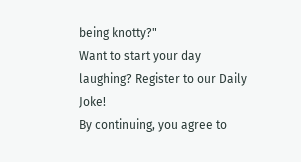being knotty?"
Want to start your day laughing? Register to our Daily Joke!
By continuing, you agree to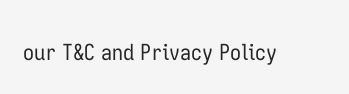our T&C and Privacy Policy